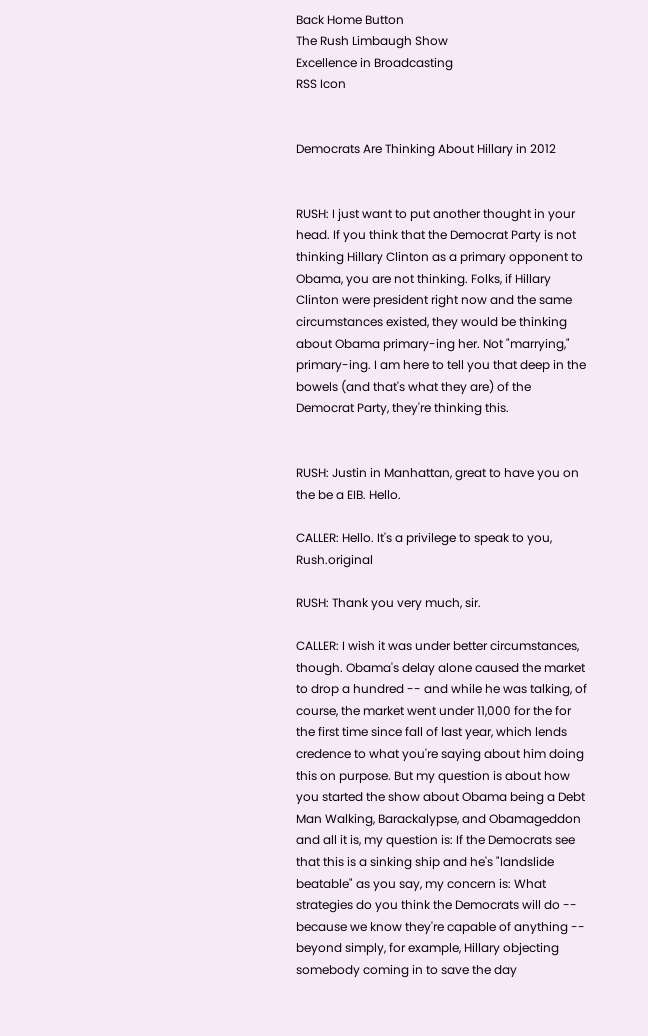Back Home Button
The Rush Limbaugh Show
Excellence in Broadcasting
RSS Icon


Democrats Are Thinking About Hillary in 2012


RUSH: I just want to put another thought in your head. If you think that the Democrat Party is not thinking Hillary Clinton as a primary opponent to Obama, you are not thinking. Folks, if Hillary Clinton were president right now and the same circumstances existed, they would be thinking about Obama primary-ing her. Not "marrying," primary-ing. I am here to tell you that deep in the bowels (and that's what they are) of the Democrat Party, they're thinking this.


RUSH: Justin in Manhattan, great to have you on the be a EIB. Hello.

CALLER: Hello. It's a privilege to speak to you, Rush.original

RUSH: Thank you very much, sir.

CALLER: I wish it was under better circumstances, though. Obama's delay alone caused the market to drop a hundred -- and while he was talking, of course, the market went under 11,000 for the for the first time since fall of last year, which lends credence to what you're saying about him doing this on purpose. But my question is about how you started the show about Obama being a Debt Man Walking, Barackalypse, and Obamageddon and all it is, my question is: If the Democrats see that this is a sinking ship and he's "landslide beatable" as you say, my concern is: What strategies do you think the Democrats will do -- because we know they're capable of anything -- beyond simply, for example, Hillary objecting somebody coming in to save the day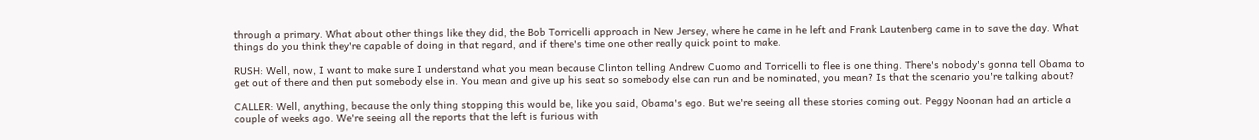through a primary. What about other things like they did, the Bob Torricelli approach in New Jersey, where he came in he left and Frank Lautenberg came in to save the day. What things do you think they're capable of doing in that regard, and if there's time one other really quick point to make.

RUSH: Well, now, I want to make sure I understand what you mean because Clinton telling Andrew Cuomo and Torricelli to flee is one thing. There's nobody's gonna tell Obama to get out of there and then put somebody else in. You mean and give up his seat so somebody else can run and be nominated, you mean? Is that the scenario you're talking about?

CALLER: Well, anything, because the only thing stopping this would be, like you said, Obama's ego. But we're seeing all these stories coming out. Peggy Noonan had an article a couple of weeks ago. We're seeing all the reports that the left is furious with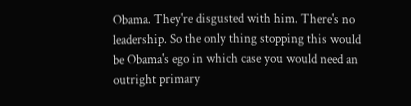Obama. They're disgusted with him. There's no leadership. So the only thing stopping this would be Obama's ego in which case you would need an outright primary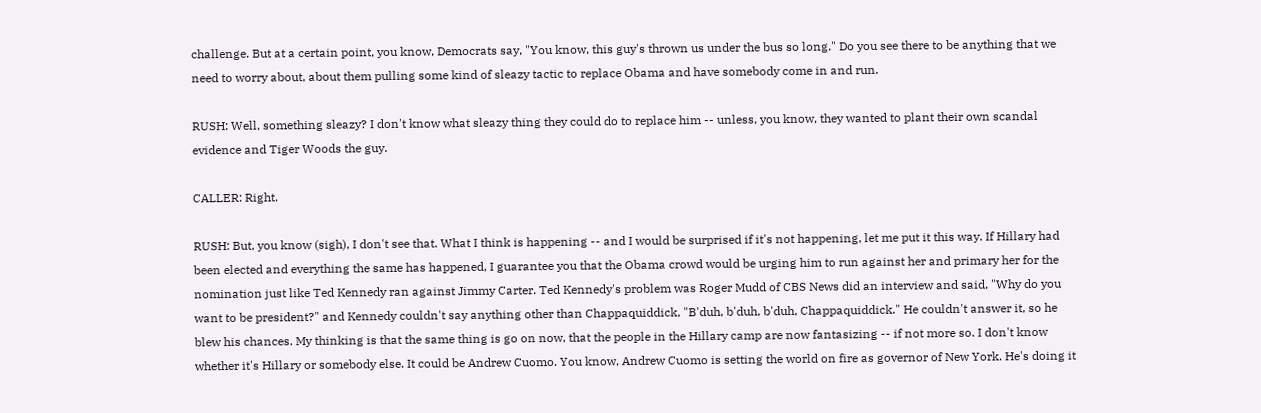challenge. But at a certain point, you know, Democrats say, "You know, this guy's thrown us under the bus so long." Do you see there to be anything that we need to worry about, about them pulling some kind of sleazy tactic to replace Obama and have somebody come in and run.

RUSH: Well, something sleazy? I don't know what sleazy thing they could do to replace him -- unless, you know, they wanted to plant their own scandal evidence and Tiger Woods the guy.

CALLER: Right.

RUSH: But, you know (sigh), I don't see that. What I think is happening -- and I would be surprised if it's not happening, let me put it this way. If Hillary had been elected and everything the same has happened, I guarantee you that the Obama crowd would be urging him to run against her and primary her for the nomination just like Ted Kennedy ran against Jimmy Carter. Ted Kennedy's problem was Roger Mudd of CBS News did an interview and said, "Why do you want to be president?" and Kennedy couldn't say anything other than Chappaquiddick, "B'duh, b'duh, b'duh, Chappaquiddick." He couldn't answer it, so he blew his chances. My thinking is that the same thing is go on now, that the people in the Hillary camp are now fantasizing -- if not more so. I don't know whether it's Hillary or somebody else. It could be Andrew Cuomo. You know, Andrew Cuomo is setting the world on fire as governor of New York. He's doing it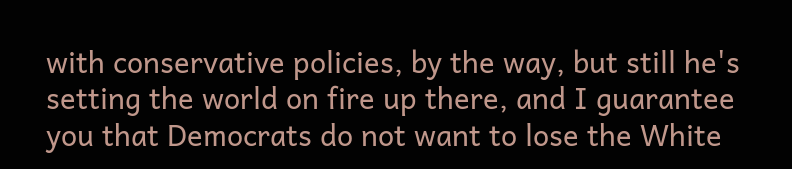with conservative policies, by the way, but still he's setting the world on fire up there, and I guarantee you that Democrats do not want to lose the White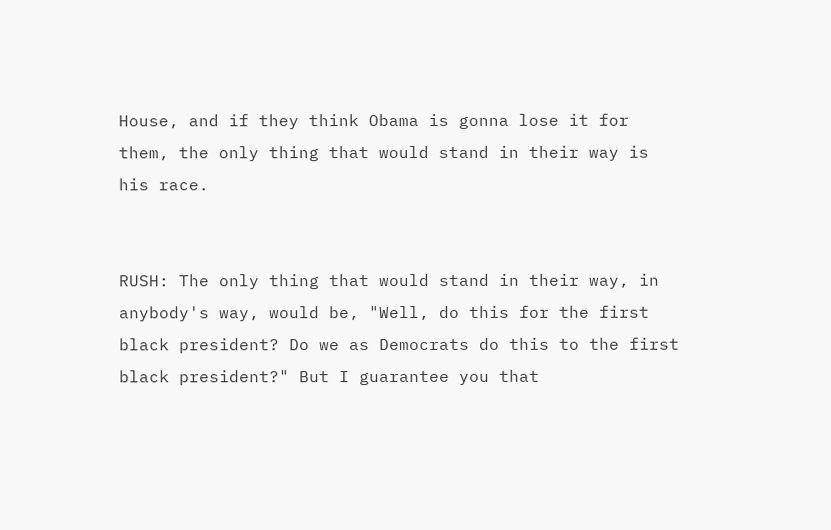House, and if they think Obama is gonna lose it for them, the only thing that would stand in their way is his race.


RUSH: The only thing that would stand in their way, in anybody's way, would be, "Well, do this for the first black president? Do we as Democrats do this to the first black president?" But I guarantee you that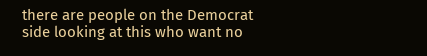there are people on the Democrat side looking at this who want no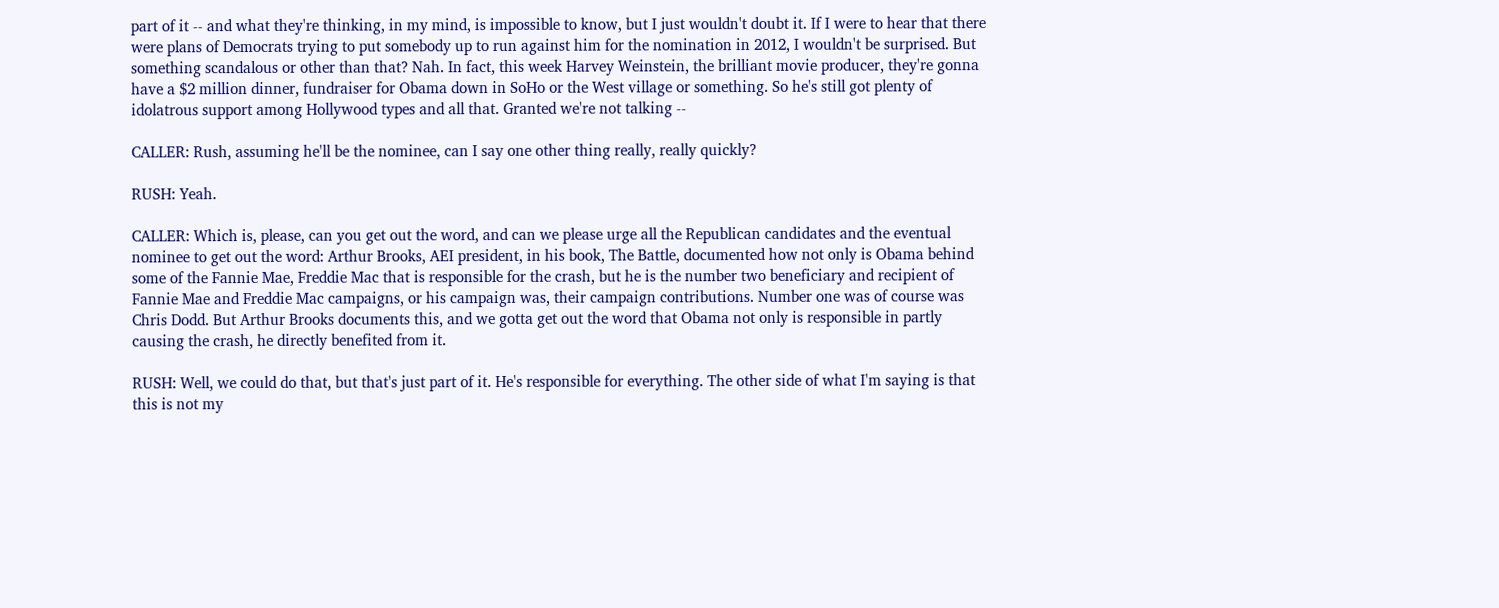part of it -- and what they're thinking, in my mind, is impossible to know, but I just wouldn't doubt it. If I were to hear that there were plans of Democrats trying to put somebody up to run against him for the nomination in 2012, I wouldn't be surprised. But something scandalous or other than that? Nah. In fact, this week Harvey Weinstein, the brilliant movie producer, they're gonna have a $2 million dinner, fundraiser for Obama down in SoHo or the West village or something. So he's still got plenty of idolatrous support among Hollywood types and all that. Granted we're not talking --

CALLER: Rush, assuming he'll be the nominee, can I say one other thing really, really quickly?

RUSH: Yeah.

CALLER: Which is, please, can you get out the word, and can we please urge all the Republican candidates and the eventual nominee to get out the word: Arthur Brooks, AEI president, in his book, The Battle, documented how not only is Obama behind some of the Fannie Mae, Freddie Mac that is responsible for the crash, but he is the number two beneficiary and recipient of Fannie Mae and Freddie Mac campaigns, or his campaign was, their campaign contributions. Number one was of course was Chris Dodd. But Arthur Brooks documents this, and we gotta get out the word that Obama not only is responsible in partly causing the crash, he directly benefited from it.

RUSH: Well, we could do that, but that's just part of it. He's responsible for everything. The other side of what I'm saying is that this is not my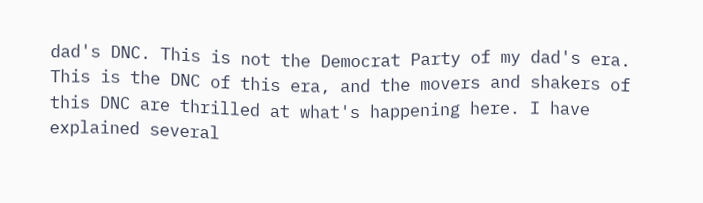dad's DNC. This is not the Democrat Party of my dad's era. This is the DNC of this era, and the movers and shakers of this DNC are thrilled at what's happening here. I have explained several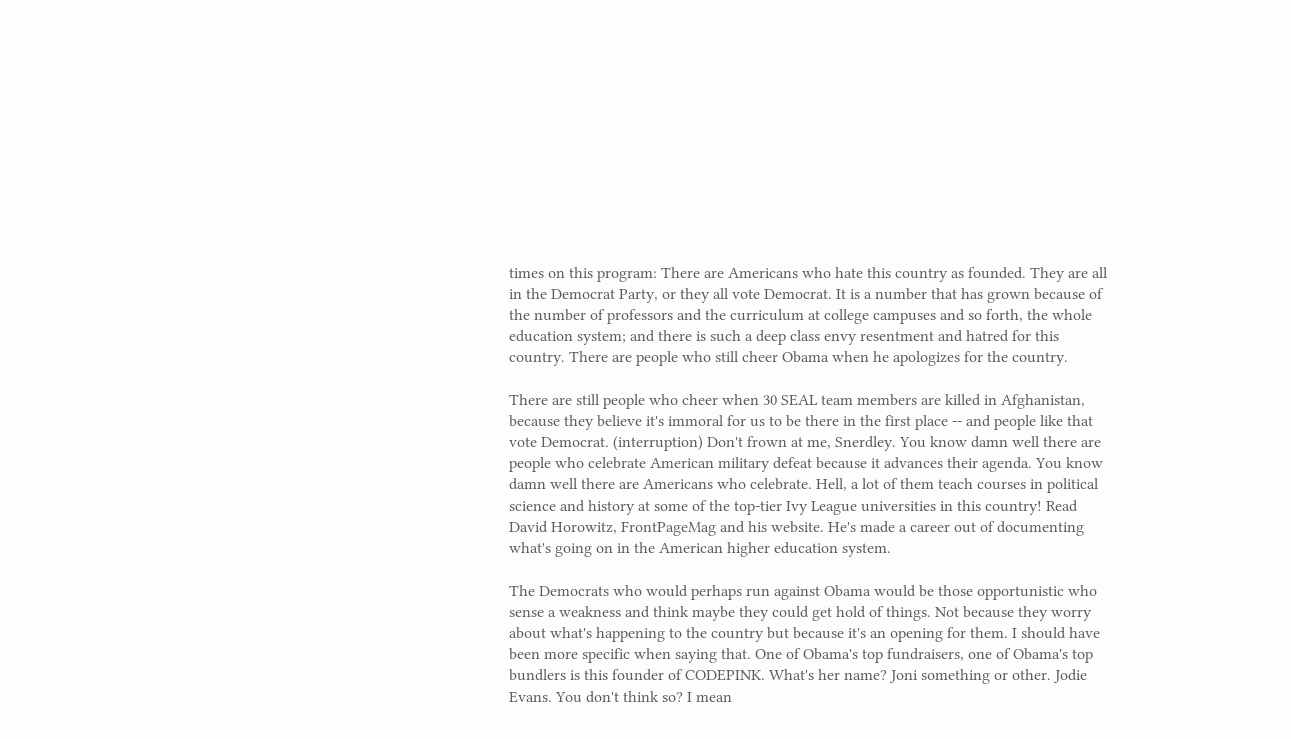times on this program: There are Americans who hate this country as founded. They are all in the Democrat Party, or they all vote Democrat. It is a number that has grown because of the number of professors and the curriculum at college campuses and so forth, the whole education system; and there is such a deep class envy resentment and hatred for this country. There are people who still cheer Obama when he apologizes for the country.

There are still people who cheer when 30 SEAL team members are killed in Afghanistan, because they believe it's immoral for us to be there in the first place -- and people like that vote Democrat. (interruption) Don't frown at me, Snerdley. You know damn well there are people who celebrate American military defeat because it advances their agenda. You know damn well there are Americans who celebrate. Hell, a lot of them teach courses in political science and history at some of the top-tier Ivy League universities in this country! Read David Horowitz, FrontPageMag and his website. He's made a career out of documenting what's going on in the American higher education system.

The Democrats who would perhaps run against Obama would be those opportunistic who sense a weakness and think maybe they could get hold of things. Not because they worry about what's happening to the country but because it's an opening for them. I should have been more specific when saying that. One of Obama's top fundraisers, one of Obama's top bundlers is this founder of CODEPINK. What's her name? Joni something or other. Jodie Evans. You don't think so? I mean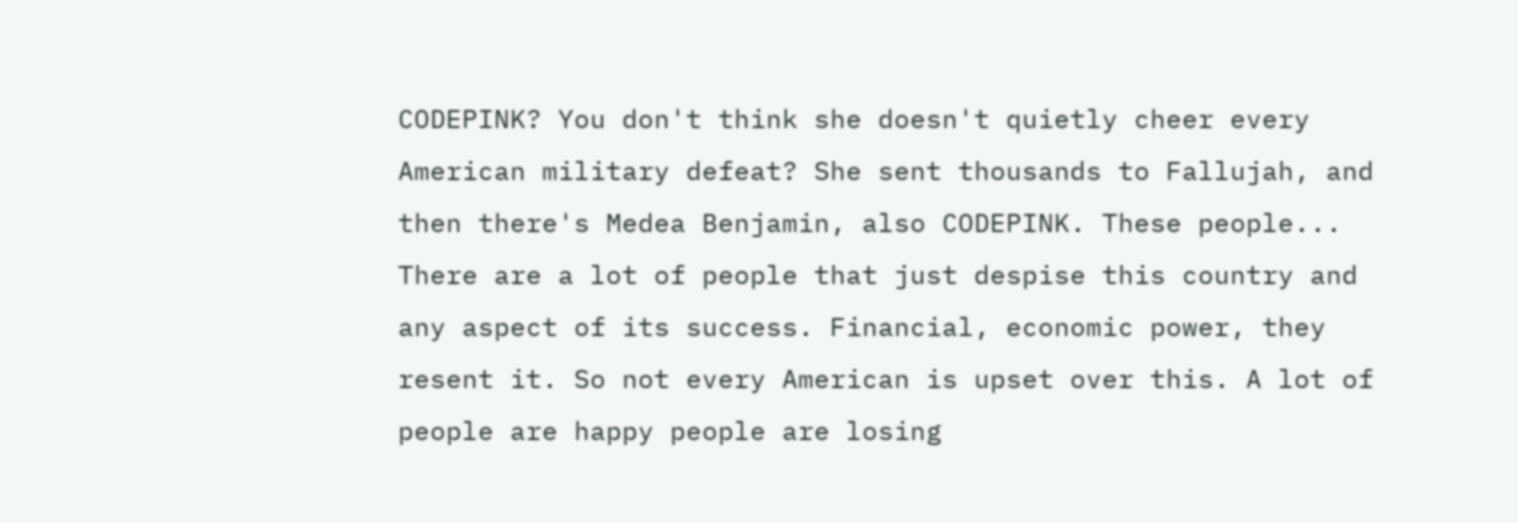CODEPINK? You don't think she doesn't quietly cheer every American military defeat? She sent thousands to Fallujah, and then there's Medea Benjamin, also CODEPINK. These people... There are a lot of people that just despise this country and any aspect of its success. Financial, economic power, they resent it. So not every American is upset over this. A lot of people are happy people are losing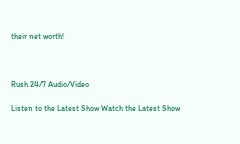their net worth!



Rush 24/7 Audio/Video

Listen to the Latest Show Watch the Latest Show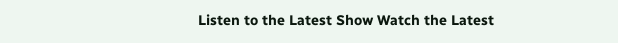Listen to the Latest Show Watch the Latest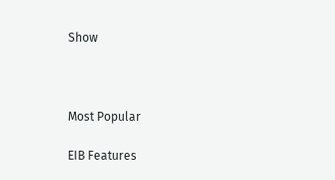Show



Most Popular

EIB Features